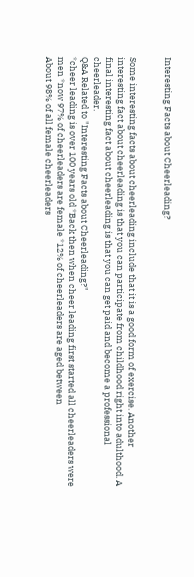Interesting Facts about Cheerleading?


Some interesting facts about cheerleading include that it is a good form of exercise. Another interesting fact about cheerleading is that you can participate from childhood right into adulthood. A final interesting fact about cheerleading is that you can get paid and become a professional cheerleader.
Q&A Related to "Interesting Facts about Cheerleading?"
*cheer leading is over 100 years old *Back then when cheer leading first started all cheerleaders were men *now 97% of cheerleaders are female *12% of cheerleaders are aged between
About 98% of all female cheerleaders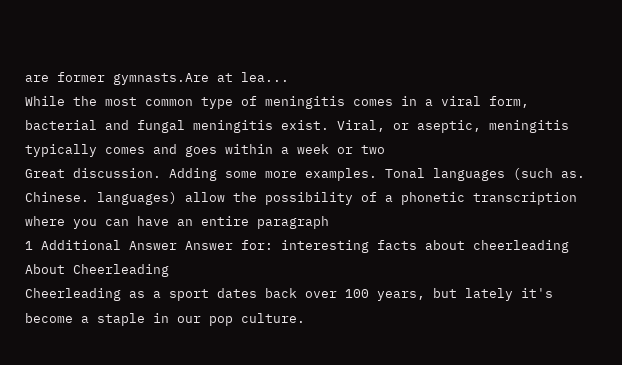are former gymnasts.Are at lea...
While the most common type of meningitis comes in a viral form, bacterial and fungal meningitis exist. Viral, or aseptic, meningitis typically comes and goes within a week or two
Great discussion. Adding some more examples. Tonal languages (such as. Chinese. languages) allow the possibility of a phonetic transcription where you can have an entire paragraph
1 Additional Answer Answer for: interesting facts about cheerleading
About Cheerleading
Cheerleading as a sport dates back over 100 years, but lately it's become a staple in our pop culture.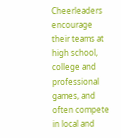Cheerleaders encourage their teams at high school, college and professional games, and often compete in local and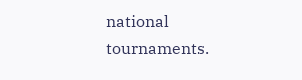national tournaments.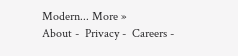Modern... More »
About -  Privacy -  Careers -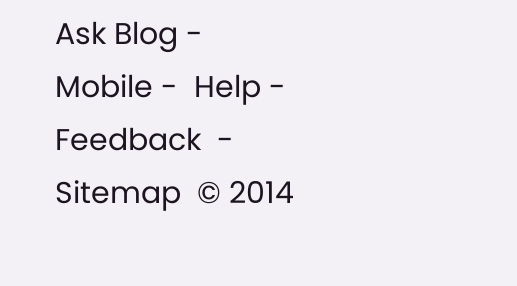Ask Blog -  Mobile -  Help -  Feedback  -  Sitemap  © 2014